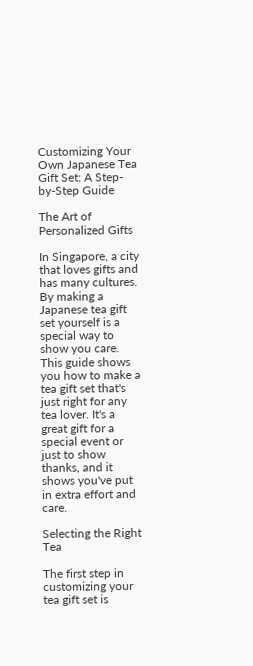Customizing Your Own Japanese Tea Gift Set: A Step-by-Step Guide

The Art of Personalized Gifts

In Singapore, a city that loves gifts and has many cultures. By making a Japanese tea gift set yourself is a special way to show you care. This guide shows you how to make a tea gift set that's just right for any tea lover. It's a great gift for a special event or just to show thanks, and it shows you've put in extra effort and care.

Selecting the Right Tea

The first step in customizing your tea gift set is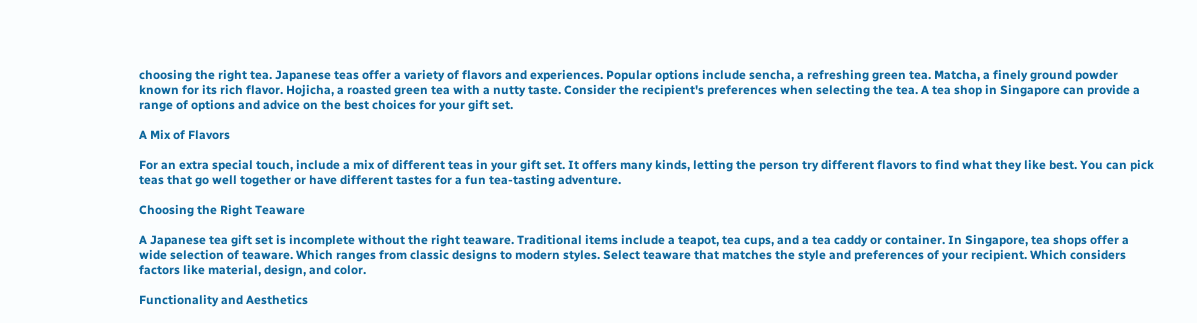choosing the right tea. Japanese teas offer a variety of flavors and experiences. Popular options include sencha, a refreshing green tea. Matcha, a finely ground powder known for its rich flavor. Hojicha, a roasted green tea with a nutty taste. Consider the recipient's preferences when selecting the tea. A tea shop in Singapore can provide a range of options and advice on the best choices for your gift set.

A Mix of Flavors

For an extra special touch, include a mix of different teas in your gift set. It offers many kinds, letting the person try different flavors to find what they like best. You can pick teas that go well together or have different tastes for a fun tea-tasting adventure.

Choosing the Right Teaware

A Japanese tea gift set is incomplete without the right teaware. Traditional items include a teapot, tea cups, and a tea caddy or container. In Singapore, tea shops offer a wide selection of teaware. Which ranges from classic designs to modern styles. Select teaware that matches the style and preferences of your recipient. Which considers factors like material, design, and color.

Functionality and Aesthetics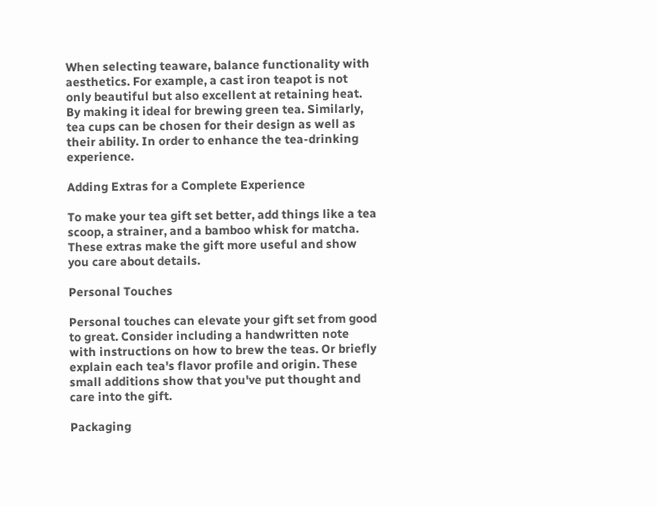When selecting teaware, balance functionality with aesthetics. For example, a cast iron teapot is not only beautiful but also excellent at retaining heat. By making it ideal for brewing green tea. Similarly, tea cups can be chosen for their design as well as their ability. In order to enhance the tea-drinking experience.

Adding Extras for a Complete Experience

To make your tea gift set better, add things like a tea scoop, a strainer, and a bamboo whisk for matcha. These extras make the gift more useful and show you care about details.

Personal Touches

Personal touches can elevate your gift set from good to great. Consider including a handwritten note with instructions on how to brew the teas. Or briefly explain each tea's flavor profile and origin. These small additions show that you've put thought and care into the gift.

Packaging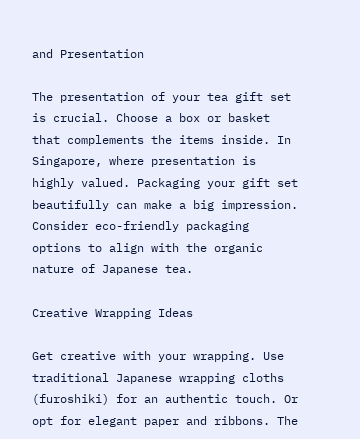and Presentation

The presentation of your tea gift set is crucial. Choose a box or basket that complements the items inside. In Singapore, where presentation is highly valued. Packaging your gift set beautifully can make a big impression. Consider eco-friendly packaging options to align with the organic nature of Japanese tea.

Creative Wrapping Ideas

Get creative with your wrapping. Use traditional Japanese wrapping cloths (furoshiki) for an authentic touch. Or opt for elegant paper and ribbons. The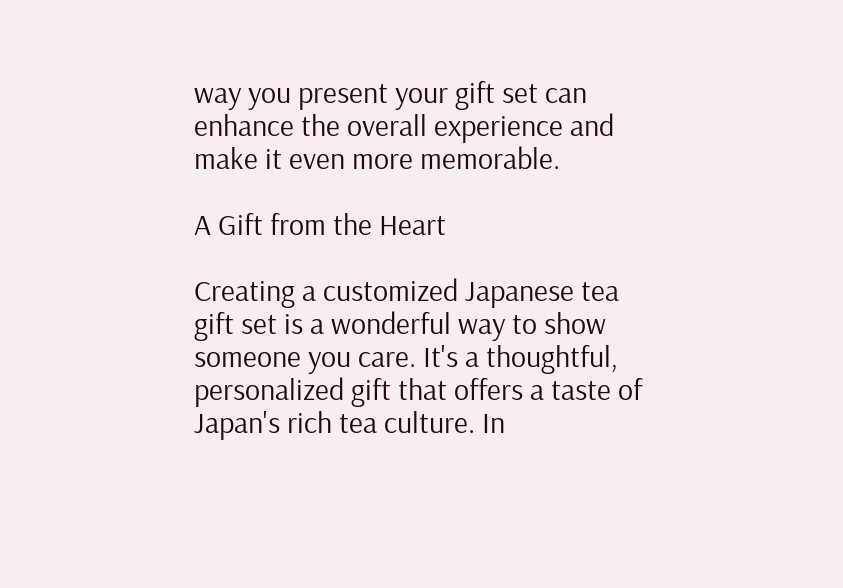way you present your gift set can enhance the overall experience and make it even more memorable.

A Gift from the Heart

Creating a customized Japanese tea gift set is a wonderful way to show someone you care. It's a thoughtful, personalized gift that offers a taste of Japan's rich tea culture. In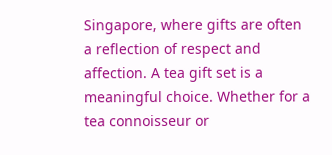Singapore, where gifts are often a reflection of respect and affection. A tea gift set is a meaningful choice. Whether for a tea connoisseur or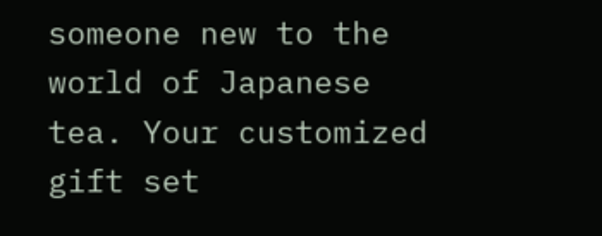someone new to the world of Japanese tea. Your customized gift set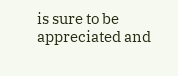is sure to be appreciated and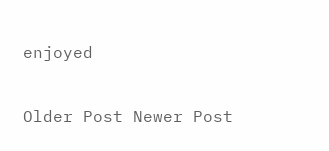enjoyed

Older Post Newer Post